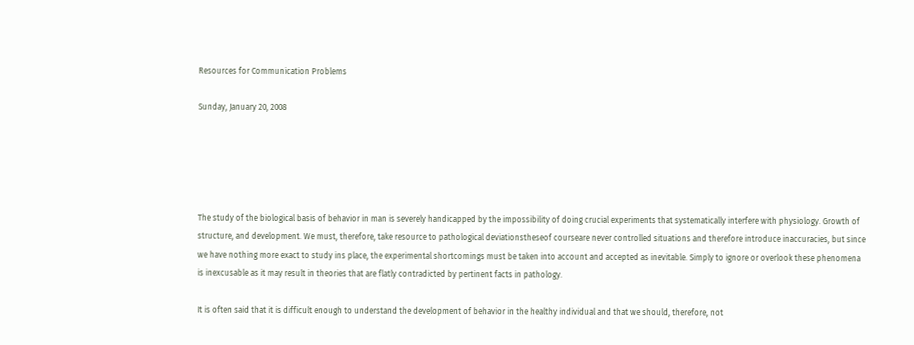Resources for Communication Problems

Sunday, January 20, 2008





The study of the biological basis of behavior in man is severely handicapped by the impossibility of doing crucial experiments that systematically interfere with physiology. Growth of structure, and development. We must, therefore, take resource to pathological deviationstheseof courseare never controlled situations and therefore introduce inaccuracies, but since we have nothing more exact to study ins place, the experimental shortcomings must be taken into account and accepted as inevitable. Simply to ignore or overlook these phenomena is inexcusable as it may result in theories that are flatly contradicted by pertinent facts in pathology.

It is often said that it is difficult enough to understand the development of behavior in the healthy individual and that we should, therefore, not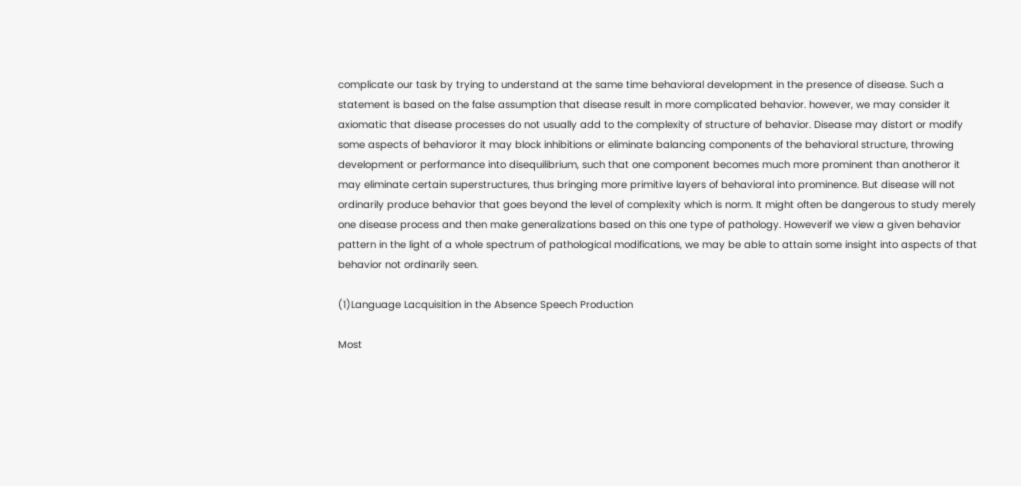complicate our task by trying to understand at the same time behavioral development in the presence of disease. Such a statement is based on the false assumption that disease result in more complicated behavior. however, we may consider it axiomatic that disease processes do not usually add to the complexity of structure of behavior. Disease may distort or modify some aspects of behavioror it may block inhibitions or eliminate balancing components of the behavioral structure, throwing development or performance into disequilibrium, such that one component becomes much more prominent than anotheror it may eliminate certain superstructures, thus bringing more primitive layers of behavioral into prominence. But disease will not ordinarily produce behavior that goes beyond the level of complexity which is norm. It might often be dangerous to study merely one disease process and then make generalizations based on this one type of pathology. Howeverif we view a given behavior pattern in the light of a whole spectrum of pathological modifications, we may be able to attain some insight into aspects of that behavior not ordinarily seen.

(1)Language Lacquisition in the Absence Speech Production

Most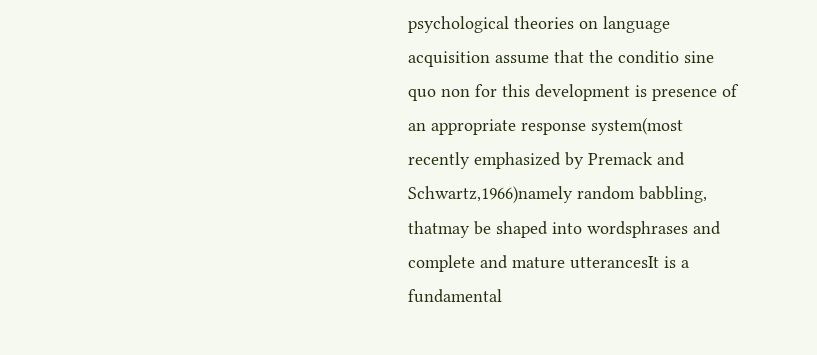psychological theories on language acquisition assume that the conditio sine quo non for this development is presence of an appropriate response system(most recently emphasized by Premack and Schwartz,1966)namely random babbling, thatmay be shaped into wordsphrases and complete and mature utterancesIt is a fundamental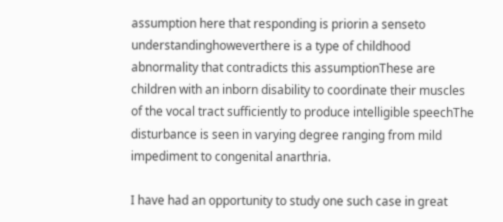assumption here that responding is priorin a senseto understandinghoweverthere is a type of childhood abnormality that contradicts this assumptionThese are children with an inborn disability to coordinate their muscles of the vocal tract sufficiently to produce intelligible speechThe disturbance is seen in varying degree ranging from mild impediment to congenital anarthria.

I have had an opportunity to study one such case in great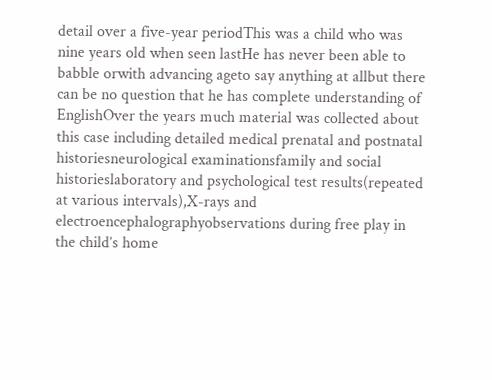detail over a five-year periodThis was a child who was nine years old when seen lastHe has never been able to babble orwith advancing ageto say anything at allbut there can be no question that he has complete understanding of EnglishOver the years much material was collected about this case including detailed medical prenatal and postnatal historiesneurological examinationsfamily and social historieslaboratory and psychological test results(repeated at various intervals),X-rays and electroencephalographyobservations during free play in the child’s home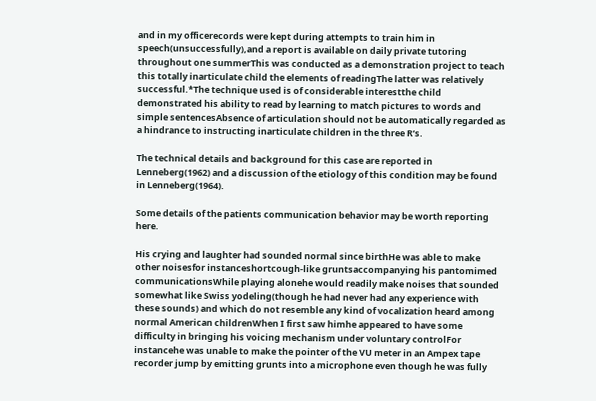and in my officerecords were kept during attempts to train him in speech(unsuccessfully),and a report is available on daily private tutoring throughout one summerThis was conducted as a demonstration project to teach this totally inarticulate child the elements of readingThe latter was relatively successful.*The technique used is of considerable interestthe child demonstrated his ability to read by learning to match pictures to words and simple sentencesAbsence of articulation should not be automatically regarded as a hindrance to instructing inarticulate children in the three R’s.

The technical details and background for this case are reported in Lenneberg(1962) and a discussion of the etiology of this condition may be found in Lenneberg(1964).

Some details of the patients communication behavior may be worth reporting here.

His crying and laughter had sounded normal since birthHe was able to make other noisesfor instanceshortcough-like gruntsaccompanying his pantomimed communicationsWhile playing alonehe would readily make noises that sounded somewhat like Swiss yodeling(though he had never had any experience with these sounds) and which do not resemble any kind of vocalization heard among normal American childrenWhen I first saw himhe appeared to have some difficulty in bringing his voicing mechanism under voluntary controlFor instancehe was unable to make the pointer of the VU meter in an Ampex tape recorder jump by emitting grunts into a microphone even though he was fully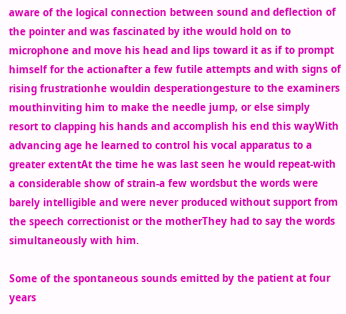aware of the logical connection between sound and deflection of the pointer and was fascinated by ithe would hold on to microphone and move his head and lips toward it as if to prompt himself for the actionafter a few futile attempts and with signs of rising frustrationhe wouldin desperationgesture to the examiners mouthinviting him to make the needle jump, or else simply resort to clapping his hands and accomplish his end this wayWith advancing age he learned to control his vocal apparatus to a greater extentAt the time he was last seen he would repeat-with a considerable show of strain-a few wordsbut the words were barely intelligible and were never produced without support from the speech correctionist or the motherThey had to say the words simultaneously with him.

Some of the spontaneous sounds emitted by the patient at four years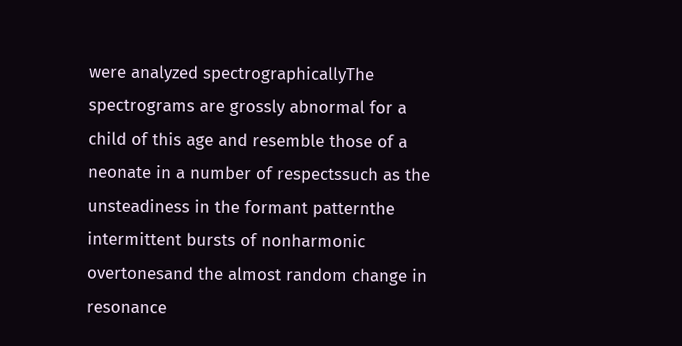were analyzed spectrographicallyThe spectrograms are grossly abnormal for a child of this age and resemble those of a neonate in a number of respectssuch as the unsteadiness in the formant patternthe intermittent bursts of nonharmonic overtonesand the almost random change in resonance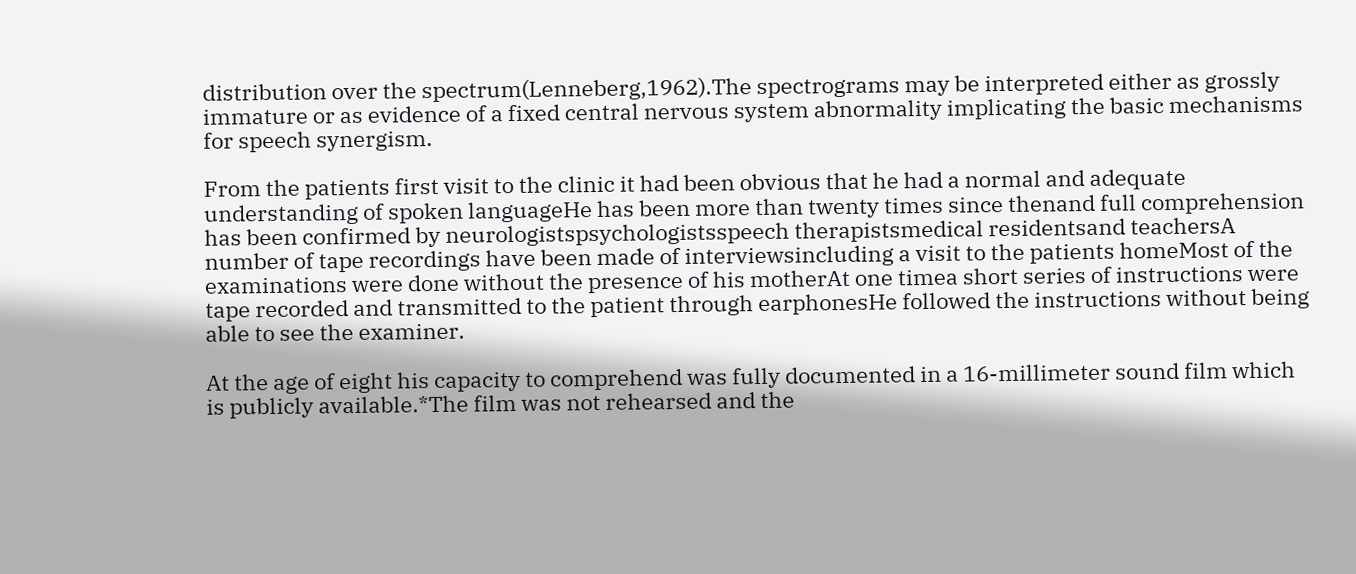distribution over the spectrum(Lenneberg,1962).The spectrograms may be interpreted either as grossly immature or as evidence of a fixed central nervous system abnormality implicating the basic mechanisms for speech synergism.

From the patients first visit to the clinic it had been obvious that he had a normal and adequate understanding of spoken languageHe has been more than twenty times since thenand full comprehension has been confirmed by neurologistspsychologistsspeech therapistsmedical residentsand teachersA number of tape recordings have been made of interviewsincluding a visit to the patients homeMost of the examinations were done without the presence of his motherAt one timea short series of instructions were tape recorded and transmitted to the patient through earphonesHe followed the instructions without being able to see the examiner.

At the age of eight his capacity to comprehend was fully documented in a 16-millimeter sound film which is publicly available.*The film was not rehearsed and the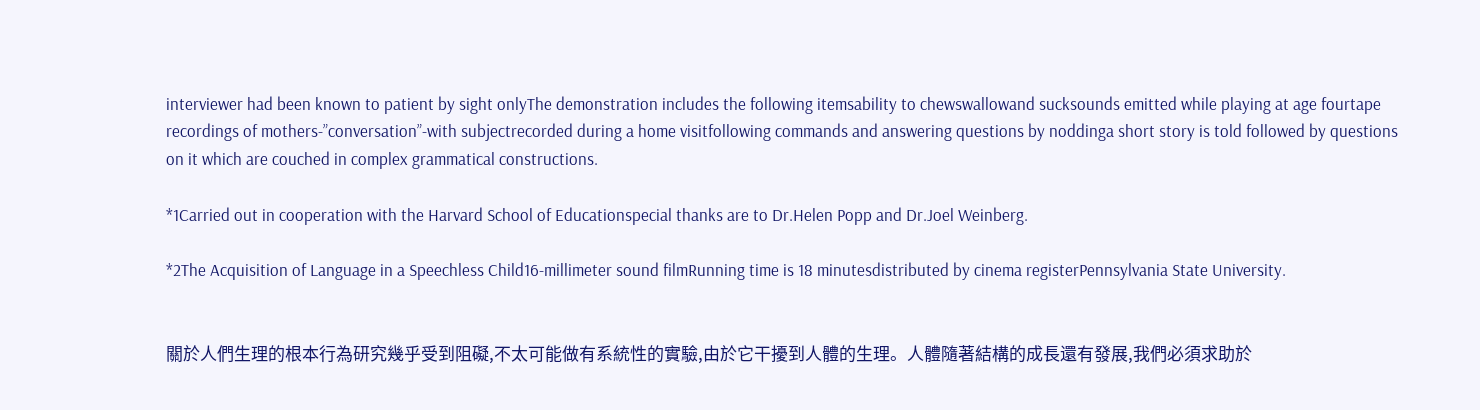interviewer had been known to patient by sight onlyThe demonstration includes the following itemsability to chewswallowand sucksounds emitted while playing at age fourtape recordings of mothers-”conversation”-with subjectrecorded during a home visitfollowing commands and answering questions by noddinga short story is told followed by questions on it which are couched in complex grammatical constructions.

*1Carried out in cooperation with the Harvard School of Educationspecial thanks are to Dr.Helen Popp and Dr.Joel Weinberg.

*2The Acquisition of Language in a Speechless Child16-millimeter sound filmRunning time is 18 minutesdistributed by cinema registerPennsylvania State University.


關於人們生理的根本行為研究幾乎受到阻礙,不太可能做有系統性的實驗,由於它干擾到人體的生理。人體隨著結構的成長還有發展,我們必須求助於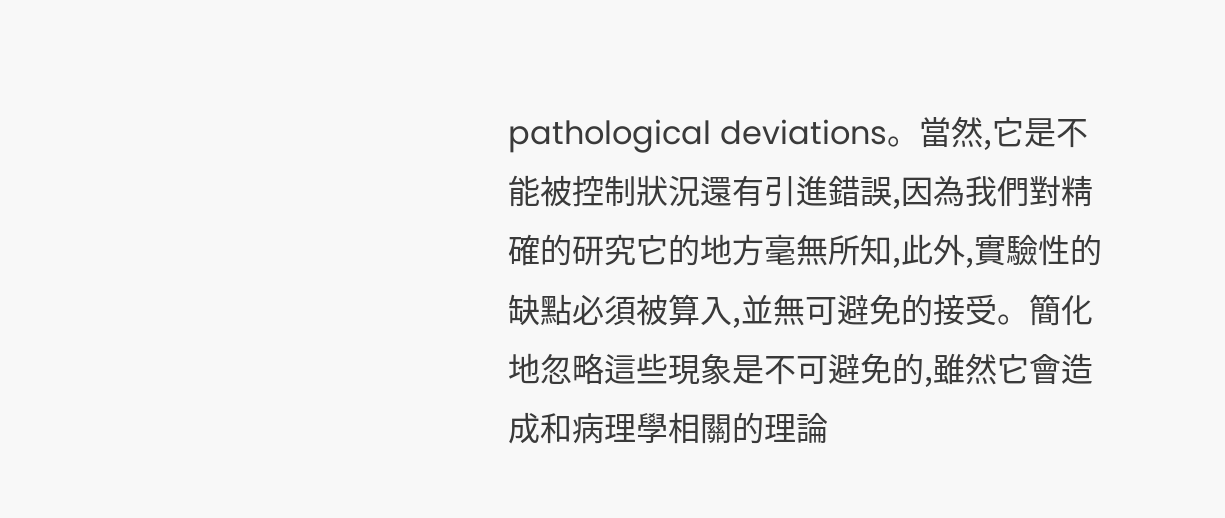pathological deviations。當然,它是不能被控制狀況還有引進錯誤,因為我們對精確的研究它的地方毫無所知,此外,實驗性的缺點必須被算入,並無可避免的接受。簡化地忽略這些現象是不可避免的,雖然它會造成和病理學相關的理論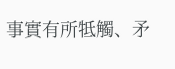事實有所牴觸、矛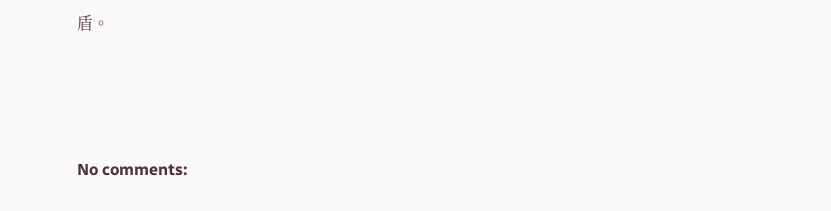盾。





No comments: